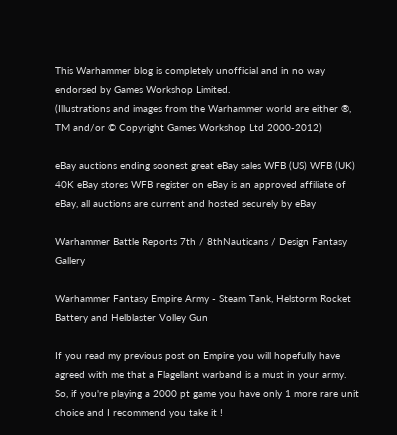This Warhammer blog is completely unofficial and in no way endorsed by Games Workshop Limited.
(Illustrations and images from the Warhammer world are either ®, TM and/or © Copyright Games Workshop Ltd 2000-2012)

eBay auctions ending soonest great eBay sales WFB (US) WFB (UK) 40K eBay stores WFB register on eBay is an approved affiliate of eBay, all auctions are current and hosted securely by eBay

Warhammer Battle Reports 7th / 8thNauticans / Design Fantasy Gallery

Warhammer Fantasy Empire Army - Steam Tank, Helstorm Rocket Battery and Helblaster Volley Gun

If you read my previous post on Empire you will hopefully have agreed with me that a Flagellant warband is a must in your army. So, if you're playing a 2000 pt game you have only 1 more rare unit choice and I recommend you take it !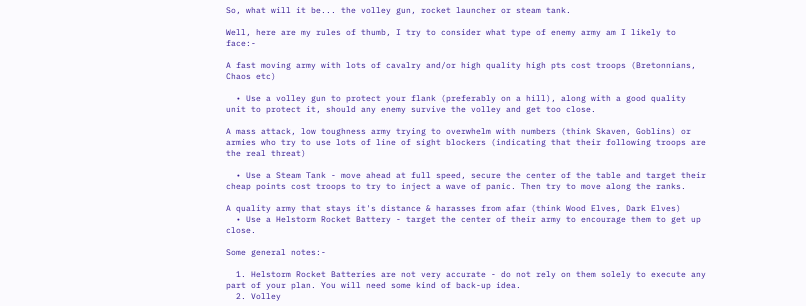So, what will it be... the volley gun, rocket launcher or steam tank.

Well, here are my rules of thumb, I try to consider what type of enemy army am I likely to face:-

A fast moving army with lots of cavalry and/or high quality high pts cost troops (Bretonnians, Chaos etc)

  • Use a volley gun to protect your flank (preferably on a hill), along with a good quality unit to protect it, should any enemy survive the volley and get too close.

A mass attack, low toughness army trying to overwhelm with numbers (think Skaven, Goblins) or armies who try to use lots of line of sight blockers (indicating that their following troops are the real threat)

  • Use a Steam Tank - move ahead at full speed, secure the center of the table and target their cheap points cost troops to try to inject a wave of panic. Then try to move along the ranks.

A quality army that stays it's distance & harasses from afar (think Wood Elves, Dark Elves)
  • Use a Helstorm Rocket Battery - target the center of their army to encourage them to get up close.

Some general notes:-

  1. Helstorm Rocket Batteries are not very accurate - do not rely on them solely to execute any part of your plan. You will need some kind of back-up idea.
  2. Volley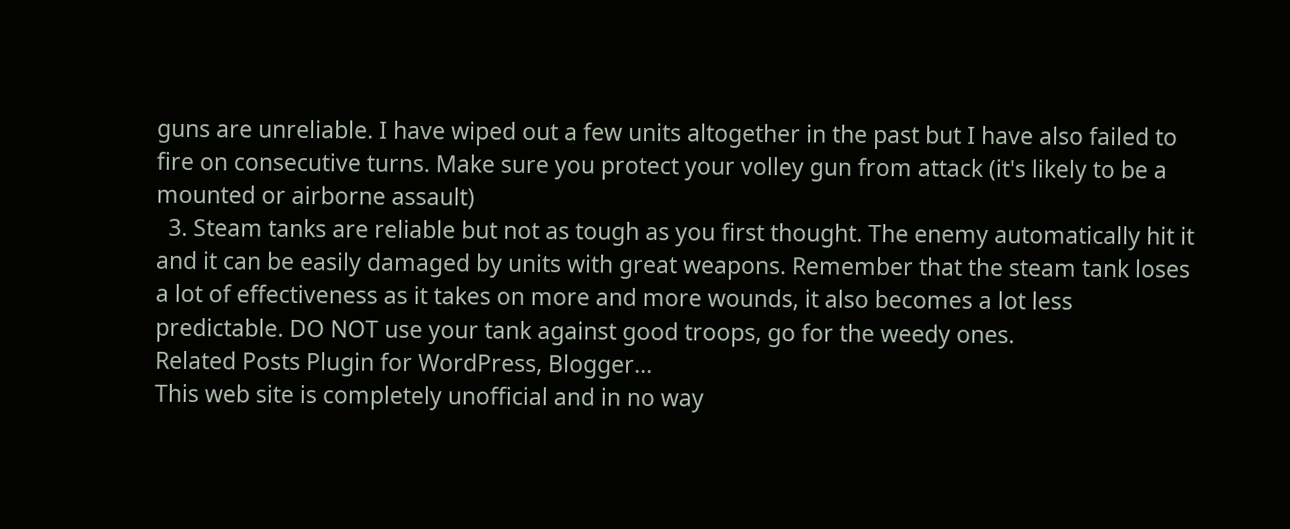guns are unreliable. I have wiped out a few units altogether in the past but I have also failed to fire on consecutive turns. Make sure you protect your volley gun from attack (it's likely to be a mounted or airborne assault)
  3. Steam tanks are reliable but not as tough as you first thought. The enemy automatically hit it and it can be easily damaged by units with great weapons. Remember that the steam tank loses a lot of effectiveness as it takes on more and more wounds, it also becomes a lot less predictable. DO NOT use your tank against good troops, go for the weedy ones.
Related Posts Plugin for WordPress, Blogger...
This web site is completely unofficial and in no way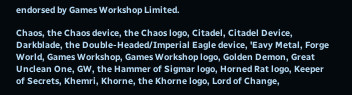endorsed by Games Workshop Limited.

Chaos, the Chaos device, the Chaos logo, Citadel, Citadel Device, Darkblade, the Double-Headed/Imperial Eagle device, 'Eavy Metal, Forge World, Games Workshop, Games Workshop logo, Golden Demon, Great Unclean One, GW, the Hammer of Sigmar logo, Horned Rat logo, Keeper of Secrets, Khemri, Khorne, the Khorne logo, Lord of Change,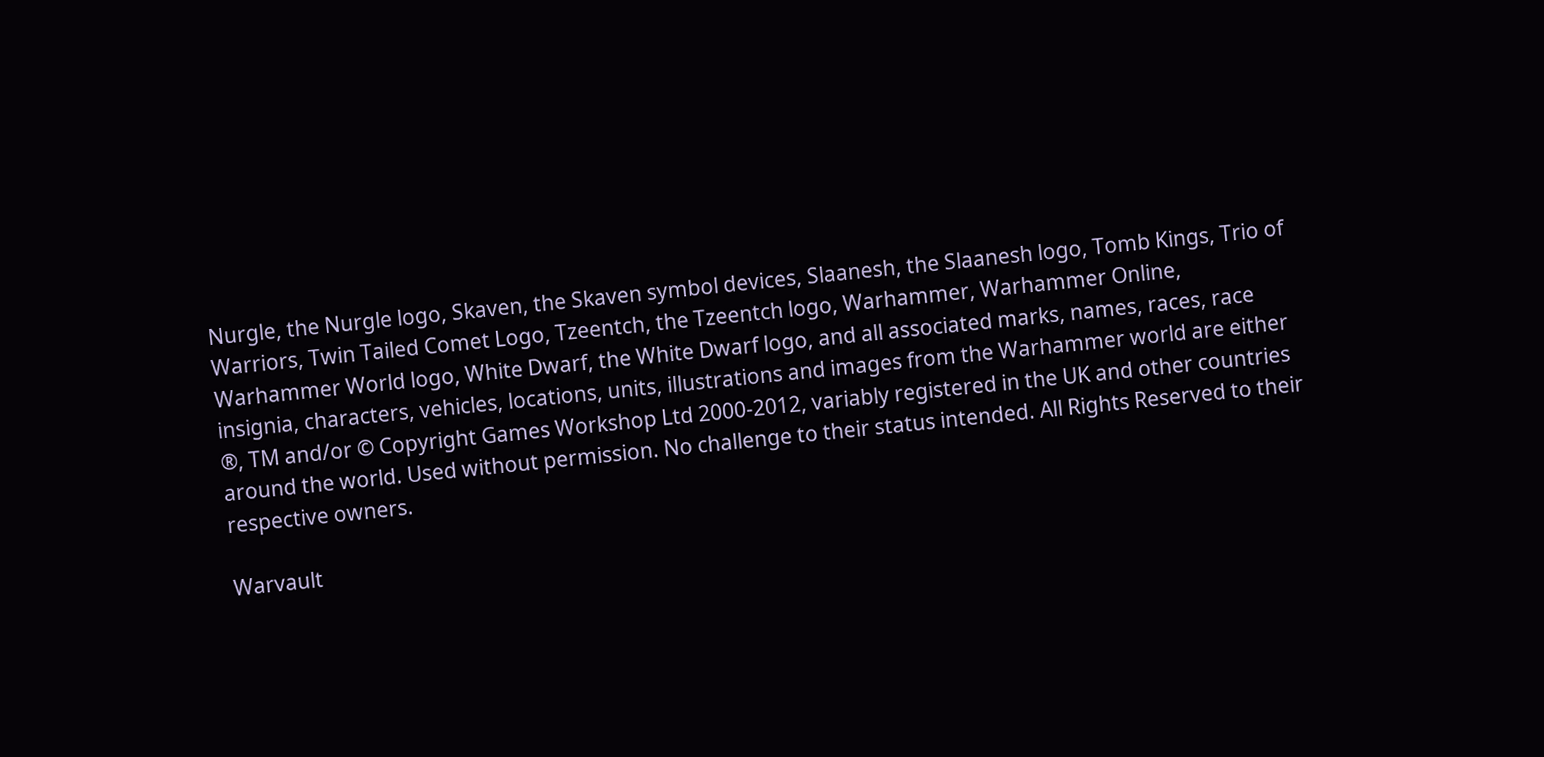Nurgle, the Nurgle logo, Skaven, the Skaven symbol devices, Slaanesh, the Slaanesh logo, Tomb Kings, Trio of Warriors, Twin Tailed Comet Logo, Tzeentch, the Tzeentch logo, Warhammer, Warhammer Online, Warhammer World logo, White Dwarf, the White Dwarf logo, and all associated marks, names, races, race insignia, characters, vehicles, locations, units, illustrations and images from the Warhammer world are either ®, TM and/or © Copyright Games Workshop Ltd 2000-2012, variably registered in the UK and other countries around the world. Used without permission. No challenge to their status intended. All Rights Reserved to their respective owners.

Warvault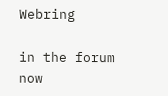Webring

in the forum now